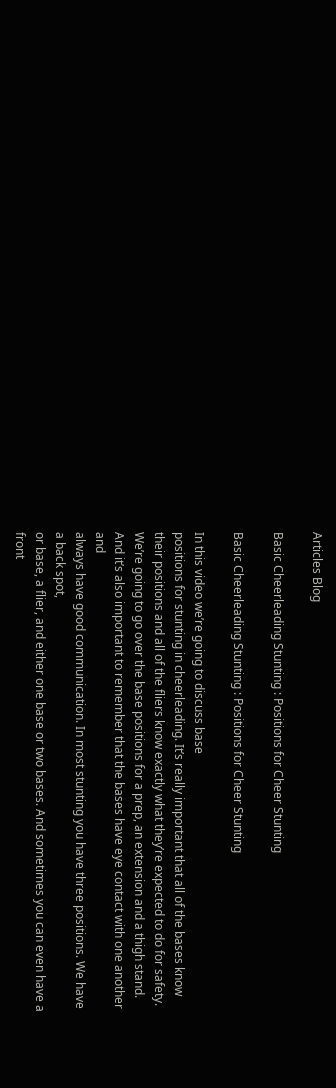Articles Blog

Basic Cheerleading Stunting : Positions for Cheer Stunting

Basic Cheerleading Stunting : Positions for Cheer Stunting

In this video we’re going to discuss base
positions for stunting in cheerleading. It’s really important that all of the bases know
their positions and all of the fliers know exactly what they’re expected to do for safety.
We’re going to go over the base positions for a prep, an extension and a thigh stand.
And it’s also important to remember that the bases have eye contact with one another and
always have good communication. In most stunting you have three positions. We have a back spot,
or base, a flier, and either one base or two bases. And sometimes you can even have a front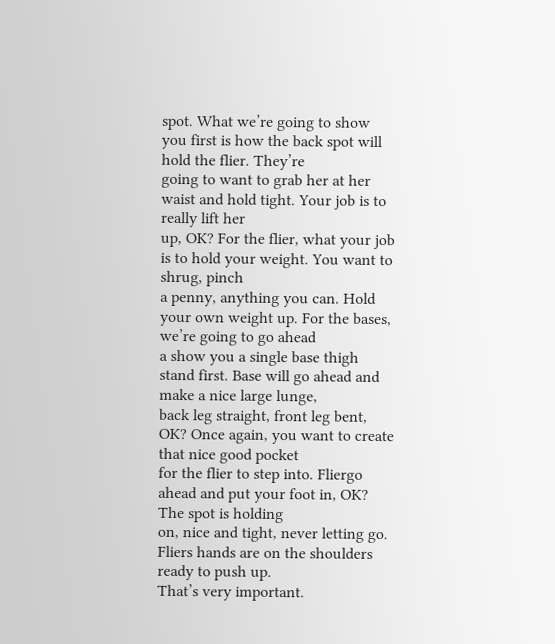spot. What we’re going to show you first is how the back spot will hold the flier. They’re
going to want to grab her at her waist and hold tight. Your job is to really lift her
up, OK? For the flier, what your job is to hold your weight. You want to shrug, pinch
a penny, anything you can. Hold your own weight up. For the bases, we’re going to go ahead
a show you a single base thigh stand first. Base will go ahead and make a nice large lunge,
back leg straight, front leg bent, OK? Once again, you want to create that nice good pocket
for the flier to step into. Fliergo ahead and put your foot in, OK? The spot is holding
on, nice and tight, never letting go. Fliers hands are on the shoulders ready to push up.
That’s very important.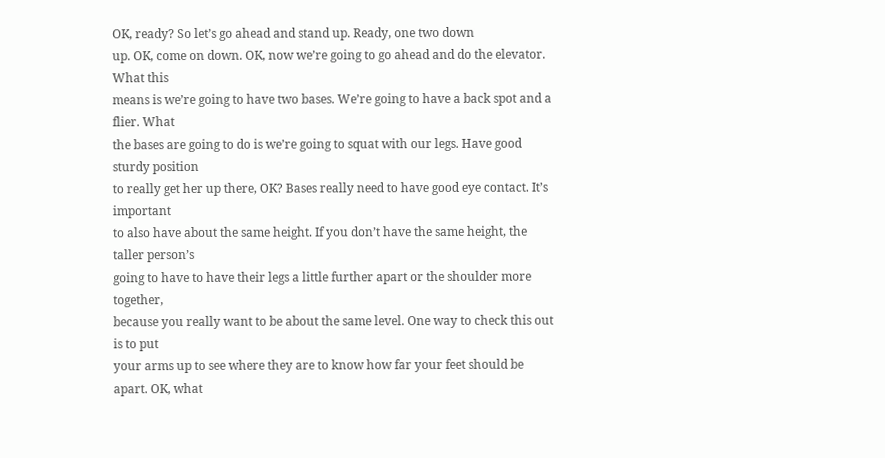OK, ready? So let’s go ahead and stand up. Ready, one two down
up. OK, come on down. OK, now we’re going to go ahead and do the elevator. What this
means is we’re going to have two bases. We’re going to have a back spot and a flier. What
the bases are going to do is we’re going to squat with our legs. Have good sturdy position
to really get her up there, OK? Bases really need to have good eye contact. It’s important
to also have about the same height. If you don’t have the same height, the taller person’s
going to have to have their legs a little further apart or the shoulder more together,
because you really want to be about the same level. One way to check this out is to put
your arms up to see where they are to know how far your feet should be apart. OK, what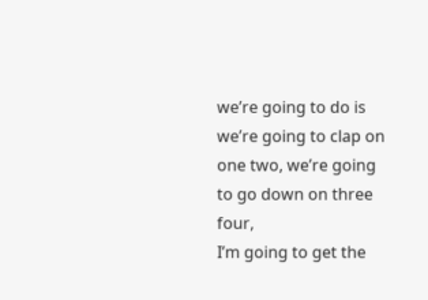we’re going to do is we’re going to clap on one two, we’re going to go down on three four,
I’m going to get the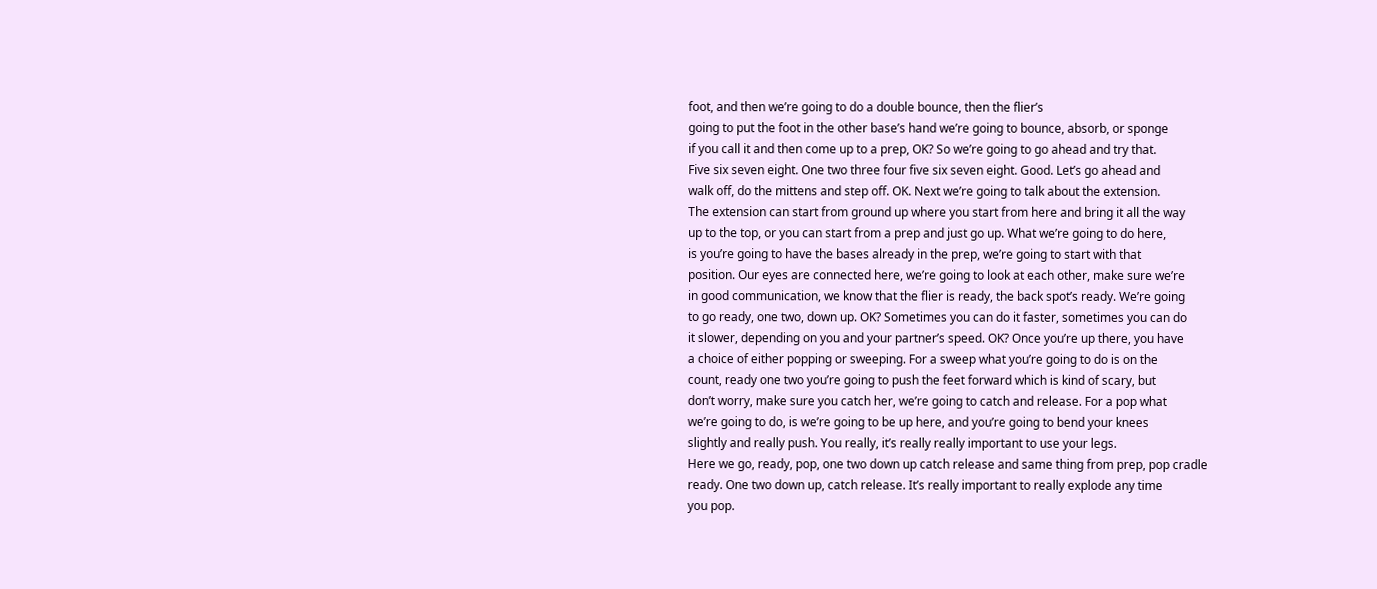foot, and then we’re going to do a double bounce, then the flier’s
going to put the foot in the other base’s hand we’re going to bounce, absorb, or sponge
if you call it and then come up to a prep, OK? So we’re going to go ahead and try that.
Five six seven eight. One two three four five six seven eight. Good. Let’s go ahead and
walk off, do the mittens and step off. OK. Next we’re going to talk about the extension.
The extension can start from ground up where you start from here and bring it all the way
up to the top, or you can start from a prep and just go up. What we’re going to do here,
is you’re going to have the bases already in the prep, we’re going to start with that
position. Our eyes are connected here, we’re going to look at each other, make sure we’re
in good communication, we know that the flier is ready, the back spot’s ready. We’re going
to go ready, one two, down up. OK? Sometimes you can do it faster, sometimes you can do
it slower, depending on you and your partner’s speed. OK? Once you’re up there, you have
a choice of either popping or sweeping. For a sweep what you’re going to do is on the
count, ready one two you’re going to push the feet forward which is kind of scary, but
don’t worry, make sure you catch her, we’re going to catch and release. For a pop what
we’re going to do, is we’re going to be up here, and you’re going to bend your knees
slightly and really push. You really, it’s really really important to use your legs.
Here we go, ready, pop, one two down up catch release and same thing from prep, pop cradle
ready. One two down up, catch release. It’s really important to really explode any time
you pop.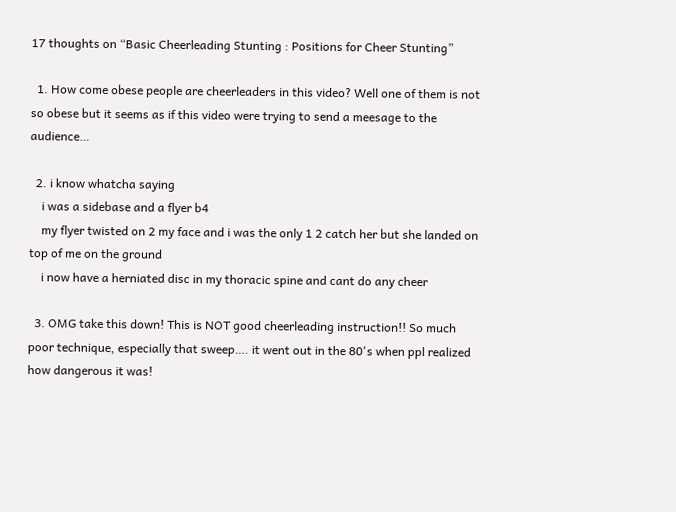17 thoughts on “Basic Cheerleading Stunting : Positions for Cheer Stunting”

  1. How come obese people are cheerleaders in this video? Well one of them is not so obese but it seems as if this video were trying to send a meesage to the audience…

  2. i know whatcha saying
    i was a sidebase and a flyer b4
    my flyer twisted on 2 my face and i was the only 1 2 catch her but she landed on top of me on the ground
    i now have a herniated disc in my thoracic spine and cant do any cheer

  3. OMG take this down! This is NOT good cheerleading instruction!! So much poor technique, especially that sweep…. it went out in the 80's when ppl realized how dangerous it was!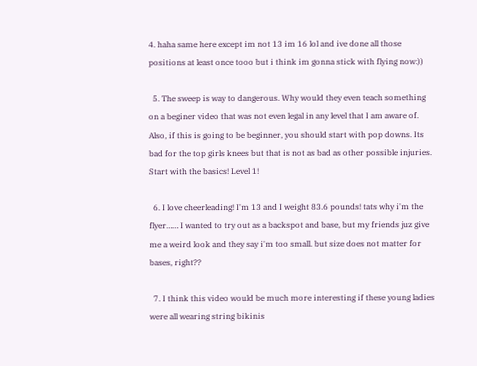4. haha same here except im not 13 im 16 lol and ive done all those positions at least once tooo but i think im gonna stick with flying now:))

  5. The sweep is way to dangerous. Why would they even teach something on a beginer video that was not even legal in any level that I am aware of. Also, if this is going to be beginner, you should start with pop downs. Its bad for the top girls knees but that is not as bad as other possible injuries. Start with the basics! Level 1!

  6. I love cheerleading! I'm 13 and I weight 83.6 pounds! tats why i'm the flyer…… I wanted to try out as a backspot and base, but my friends juz give me a weird look and they say i'm too small. but size does not matter for bases, right??

  7. I think this video would be much more interesting if these young ladies were all wearing string bikinis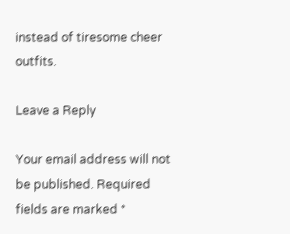instead of tiresome cheer outfits.

Leave a Reply

Your email address will not be published. Required fields are marked *